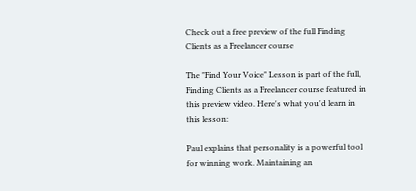Check out a free preview of the full Finding Clients as a Freelancer course

The "Find Your Voice" Lesson is part of the full, Finding Clients as a Freelancer course featured in this preview video. Here's what you'd learn in this lesson:

Paul explains that personality is a powerful tool for winning work. Maintaining an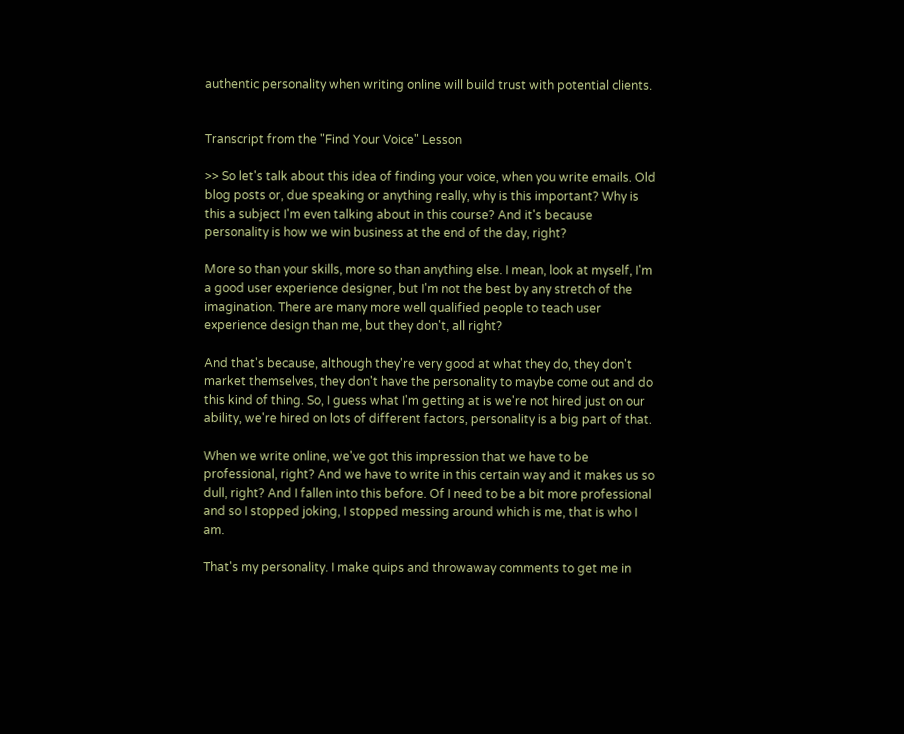authentic personality when writing online will build trust with potential clients.


Transcript from the "Find Your Voice" Lesson

>> So let's talk about this idea of finding your voice, when you write emails. Old blog posts or, due speaking or anything really, why is this important? Why is this a subject I'm even talking about in this course? And it's because personality is how we win business at the end of the day, right?

More so than your skills, more so than anything else. I mean, look at myself, I'm a good user experience designer, but I'm not the best by any stretch of the imagination. There are many more well qualified people to teach user experience design than me, but they don't, all right?

And that's because, although they're very good at what they do, they don't market themselves, they don't have the personality to maybe come out and do this kind of thing. So, I guess what I'm getting at is we're not hired just on our ability, we're hired on lots of different factors, personality is a big part of that.

When we write online, we've got this impression that we have to be professional, right? And we have to write in this certain way and it makes us so dull, right? And I fallen into this before. Of I need to be a bit more professional and so I stopped joking, I stopped messing around which is me, that is who I am.

That's my personality. I make quips and throwaway comments to get me in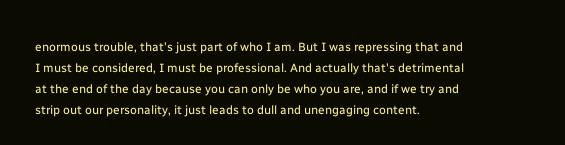enormous trouble, that's just part of who I am. But I was repressing that and I must be considered, I must be professional. And actually that's detrimental at the end of the day because you can only be who you are, and if we try and strip out our personality, it just leads to dull and unengaging content.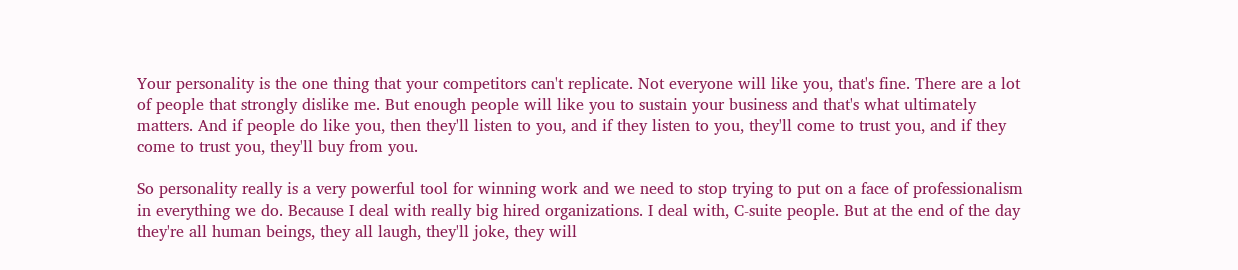Your personality is the one thing that your competitors can't replicate. Not everyone will like you, that's fine. There are a lot of people that strongly dislike me. But enough people will like you to sustain your business and that's what ultimately matters. And if people do like you, then they'll listen to you, and if they listen to you, they'll come to trust you, and if they come to trust you, they'll buy from you.

So personality really is a very powerful tool for winning work and we need to stop trying to put on a face of professionalism in everything we do. Because I deal with really big hired organizations. I deal with, C-suite people. But at the end of the day they're all human beings, they all laugh, they'll joke, they will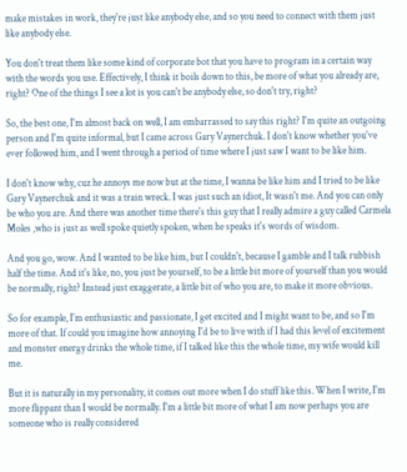make mistakes in work, they're just like anybody else, and so you need to connect with them just like anybody else.

You don't treat them like some kind of corporate bot that you have to program in a certain way with the words you use. Effectively, I think it boils down to this, be more of what you already are, right? One of the things I see a lot is you can't be anybody else, so don't try, right?

So, the best one, I'm almost back on well, I am embarrassed to say this right? I'm quite an outgoing person and I'm quite informal, but I came across Gary Vaynerchuk. I don't know whether you've ever followed him, and I went through a period of time where I just saw I want to be like him.

I don't know why, cuz he annoys me now but at the time, I wanna be like him and I tried to be like Gary Vaynerchuk and it was a train wreck. I was just such an idiot, It wasn't me. And you can only be who you are. And there was another time there's this guy that I really admire a guy called Carmela Moles ,who is just as well spoke quietly spoken, when he speaks it's words of wisdom.

And you go, wow. And I wanted to be like him, but I couldn't, because I gamble and I talk rubbish half the time. And it's like, no, you just be yourself, to be a little bit more of yourself than you would be normally, right? Instead just exaggerate, a little bit of who you are, to make it more obvious.

So for example, I'm enthusiastic and passionate, I get excited and I might want to be, and so I'm more of that. If could you imagine how annoying I'd be to live with if I had this level of excitement and monster energy drinks the whole time, if I talked like this the whole time, my wife would kill me.

But it is naturally in my personality, it comes out more when I do stuff like this. When I write, I'm more flippant than I would be normally. I'm a little bit more of what I am now perhaps you are someone who is really considered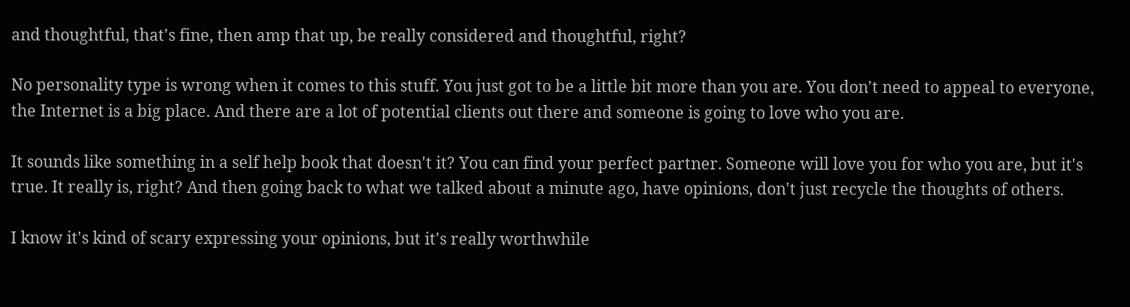and thoughtful, that's fine, then amp that up, be really considered and thoughtful, right?

No personality type is wrong when it comes to this stuff. You just got to be a little bit more than you are. You don't need to appeal to everyone, the Internet is a big place. And there are a lot of potential clients out there and someone is going to love who you are.

It sounds like something in a self help book that doesn't it? You can find your perfect partner. Someone will love you for who you are, but it's true. It really is, right? And then going back to what we talked about a minute ago, have opinions, don't just recycle the thoughts of others.

I know it's kind of scary expressing your opinions, but it's really worthwhile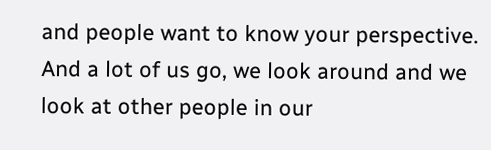and people want to know your perspective. And a lot of us go, we look around and we look at other people in our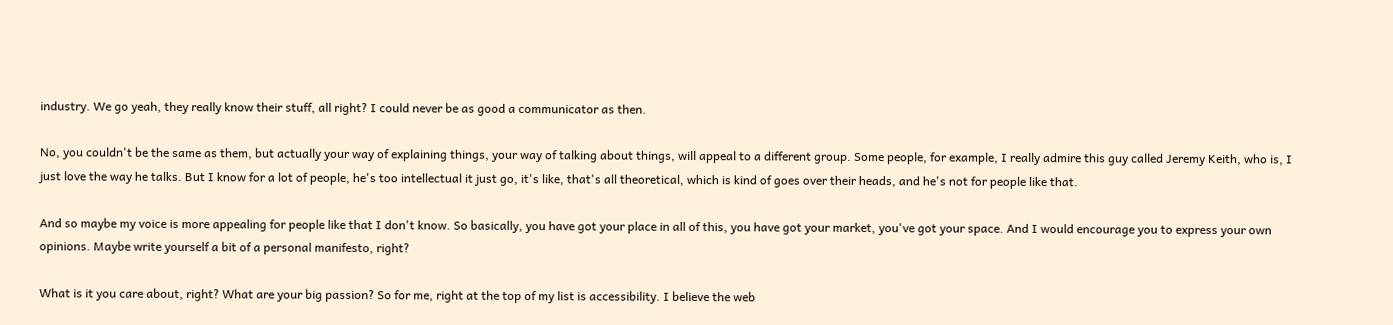industry. We go yeah, they really know their stuff, all right? I could never be as good a communicator as then.

No, you couldn't be the same as them, but actually your way of explaining things, your way of talking about things, will appeal to a different group. Some people, for example, I really admire this guy called Jeremy Keith, who is, I just love the way he talks. But I know for a lot of people, he's too intellectual it just go, it's like, that's all theoretical, which is kind of goes over their heads, and he's not for people like that.

And so maybe my voice is more appealing for people like that I don't know. So basically, you have got your place in all of this, you have got your market, you've got your space. And I would encourage you to express your own opinions. Maybe write yourself a bit of a personal manifesto, right?

What is it you care about, right? What are your big passion? So for me, right at the top of my list is accessibility. I believe the web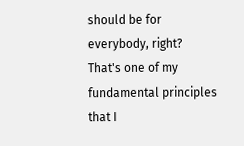should be for everybody, right? That's one of my fundamental principles that I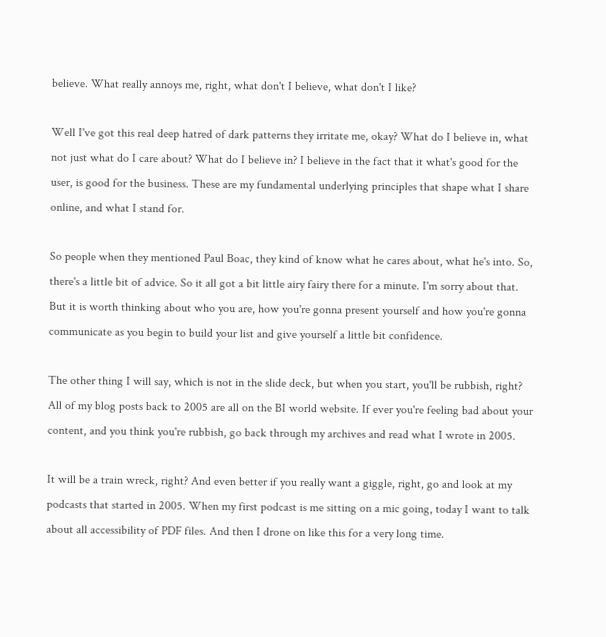believe. What really annoys me, right, what don't I believe, what don't I like?

Well I've got this real deep hatred of dark patterns they irritate me, okay? What do I believe in, what not just what do I care about? What do I believe in? I believe in the fact that it what's good for the user, is good for the business. These are my fundamental underlying principles that shape what I share online, and what I stand for.

So people when they mentioned Paul Boac, they kind of know what he cares about, what he's into. So, there's a little bit of advice. So it all got a bit little airy fairy there for a minute. I'm sorry about that. But it is worth thinking about who you are, how you're gonna present yourself and how you're gonna communicate as you begin to build your list and give yourself a little bit confidence.

The other thing I will say, which is not in the slide deck, but when you start, you'll be rubbish, right? All of my blog posts back to 2005 are all on the BI world website. If ever you're feeling bad about your content, and you think you're rubbish, go back through my archives and read what I wrote in 2005.

It will be a train wreck, right? And even better if you really want a giggle, right, go and look at my podcasts that started in 2005. When my first podcast is me sitting on a mic going, today I want to talk about all accessibility of PDF files. And then I drone on like this for a very long time.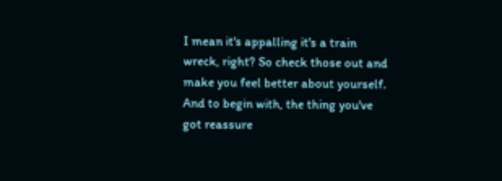I mean it's appalling it's a train wreck, right? So check those out and make you feel better about yourself. And to begin with, the thing you've got reassure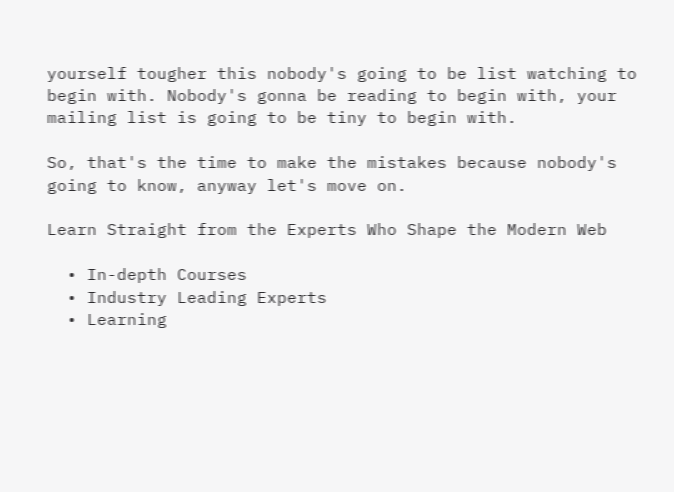yourself tougher this nobody's going to be list watching to begin with. Nobody's gonna be reading to begin with, your mailing list is going to be tiny to begin with.

So, that's the time to make the mistakes because nobody's going to know, anyway let's move on.

Learn Straight from the Experts Who Shape the Modern Web

  • In-depth Courses
  • Industry Leading Experts
  • Learning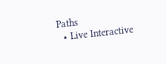Paths
  • Live Interactive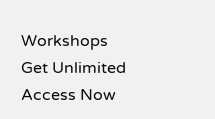Workshops
Get Unlimited Access Now